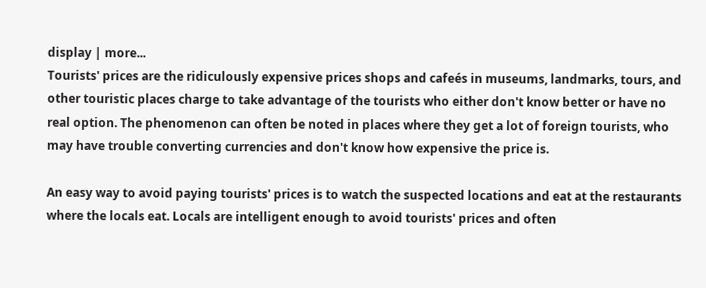display | more...
Tourists' prices are the ridiculously expensive prices shops and cafeés in museums, landmarks, tours, and other touristic places charge to take advantage of the tourists who either don't know better or have no real option. The phenomenon can often be noted in places where they get a lot of foreign tourists, who may have trouble converting currencies and don't know how expensive the price is.

An easy way to avoid paying tourists' prices is to watch the suspected locations and eat at the restaurants where the locals eat. Locals are intelligent enough to avoid tourists' prices and often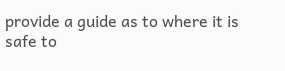provide a guide as to where it is safe to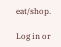eat/shop.

Log in or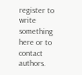register to write something here or to contact authors.